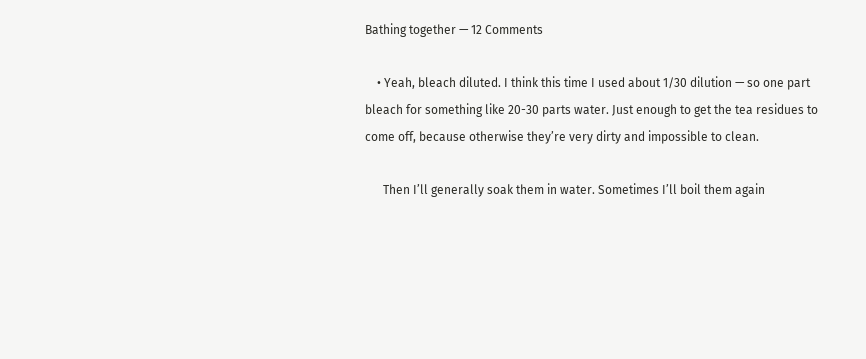Bathing together — 12 Comments

    • Yeah, bleach diluted. I think this time I used about 1/30 dilution — so one part bleach for something like 20-30 parts water. Just enough to get the tea residues to come off, because otherwise they’re very dirty and impossible to clean.

      Then I’ll generally soak them in water. Sometimes I’ll boil them again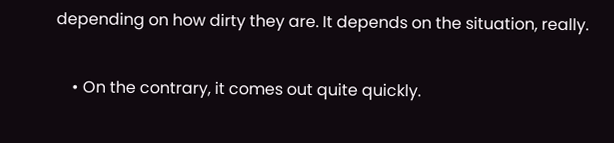depending on how dirty they are. It depends on the situation, really.

    • On the contrary, it comes out quite quickly.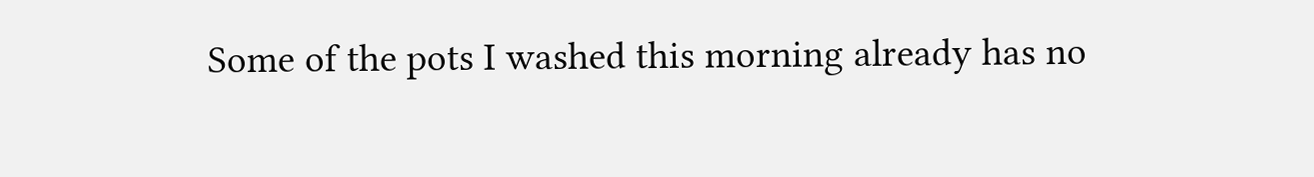Some of the pots I washed this morning already has no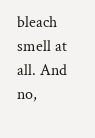bleach smell at all. And no,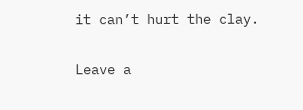it can’t hurt the clay.

Leave a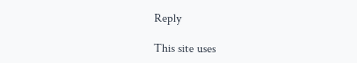Reply

This site uses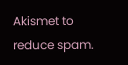Akismet to reduce spam.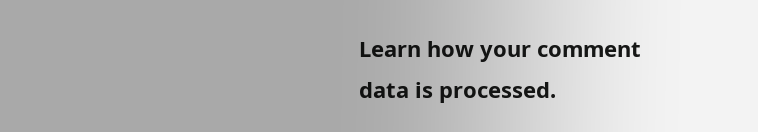Learn how your comment data is processed.